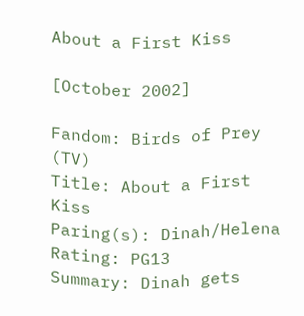About a First Kiss

[October 2002]

Fandom: Birds of Prey (TV)
Title: About a First Kiss
Paring(s): Dinah/Helena
Rating: PG13
Summary: Dinah gets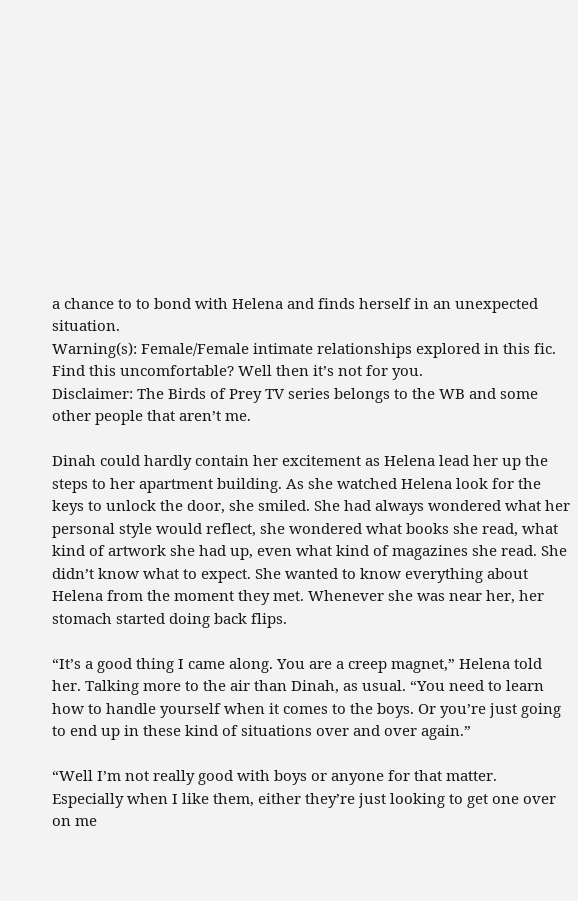a chance to to bond with Helena and finds herself in an unexpected situation.
Warning(s): Female/Female intimate relationships explored in this fic. Find this uncomfortable? Well then it’s not for you.
Disclaimer: The Birds of Prey TV series belongs to the WB and some other people that aren’t me.

Dinah could hardly contain her excitement as Helena lead her up the steps to her apartment building. As she watched Helena look for the keys to unlock the door, she smiled. She had always wondered what her personal style would reflect, she wondered what books she read, what kind of artwork she had up, even what kind of magazines she read. She didn’t know what to expect. She wanted to know everything about Helena from the moment they met. Whenever she was near her, her stomach started doing back flips.

“It’s a good thing I came along. You are a creep magnet,” Helena told her. Talking more to the air than Dinah, as usual. “You need to learn how to handle yourself when it comes to the boys. Or you’re just going to end up in these kind of situations over and over again.”

“Well I’m not really good with boys or anyone for that matter. Especially when I like them, either they’re just looking to get one over on me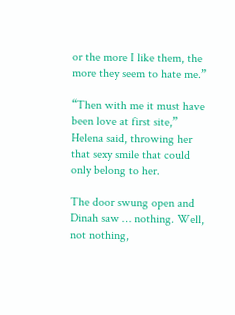or the more I like them, the more they seem to hate me.”

“Then with me it must have been love at first site,” Helena said, throwing her that sexy smile that could only belong to her.

The door swung open and Dinah saw … nothing. Well, not nothing,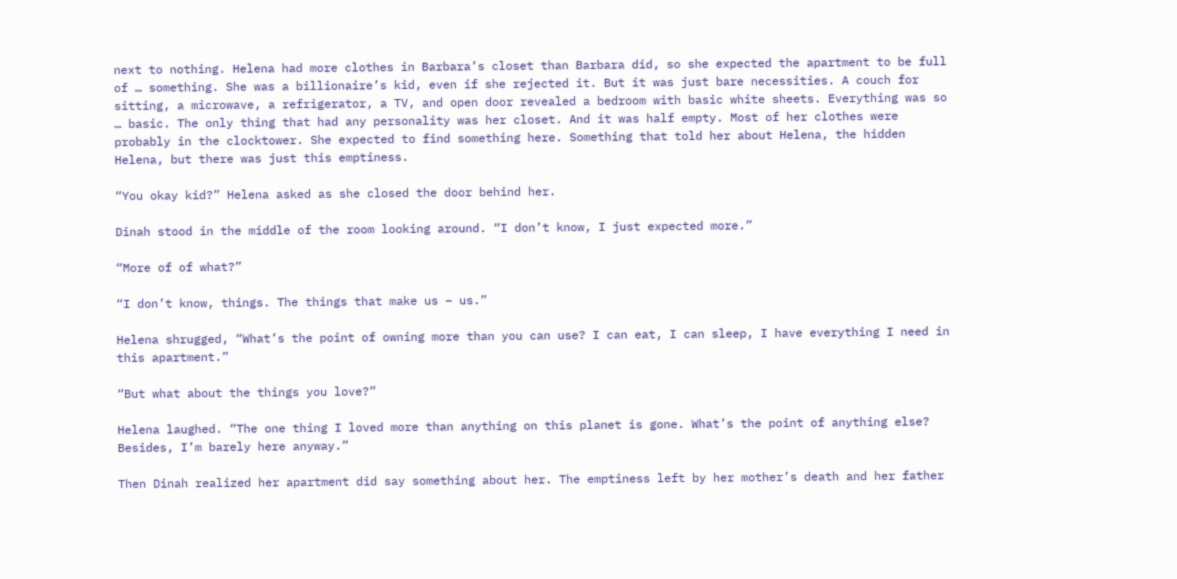next to nothing. Helena had more clothes in Barbara’s closet than Barbara did, so she expected the apartment to be full of … something. She was a billionaire’s kid, even if she rejected it. But it was just bare necessities. A couch for sitting, a microwave, a refrigerator, a TV, and open door revealed a bedroom with basic white sheets. Everything was so … basic. The only thing that had any personality was her closet. And it was half empty. Most of her clothes were probably in the clocktower. She expected to find something here. Something that told her about Helena, the hidden Helena, but there was just this emptiness.

“You okay kid?” Helena asked as she closed the door behind her.

Dinah stood in the middle of the room looking around. “I don’t know, I just expected more.”

“More of of what?”

“I don’t know, things. The things that make us – us.”

Helena shrugged, “What’s the point of owning more than you can use? I can eat, I can sleep, I have everything I need in this apartment.”

“But what about the things you love?”

Helena laughed. “The one thing I loved more than anything on this planet is gone. What’s the point of anything else? Besides, I’m barely here anyway.”

Then Dinah realized her apartment did say something about her. The emptiness left by her mother’s death and her father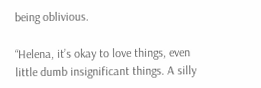being oblivious.

“Helena, it’s okay to love things, even little dumb insignificant things. A silly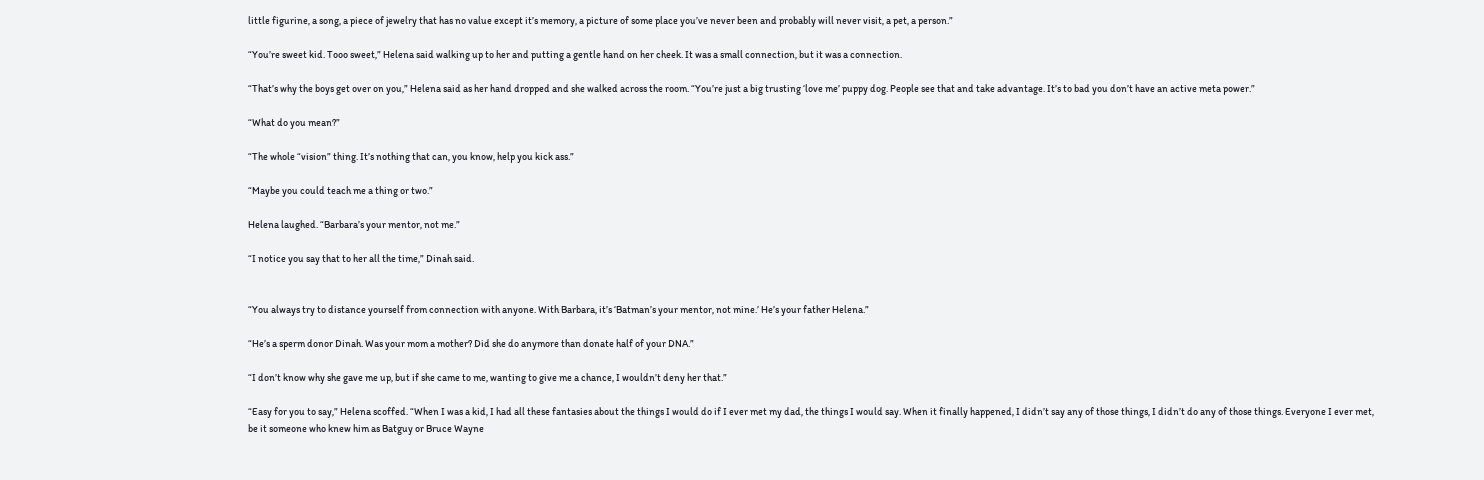little figurine, a song, a piece of jewelry that has no value except it’s memory, a picture of some place you’ve never been and probably will never visit, a pet, a person.”

“You’re sweet kid. Tooo sweet,” Helena said walking up to her and putting a gentle hand on her cheek. It was a small connection, but it was a connection.

“That’s why the boys get over on you,” Helena said as her hand dropped and she walked across the room. “You’re just a big trusting ‘love me’ puppy dog. People see that and take advantage. It’s to bad you don’t have an active meta power.”

“What do you mean?”

“The whole “vision” thing. It’s nothing that can, you know, help you kick ass.”

“Maybe you could teach me a thing or two.”

Helena laughed. “Barbara’s your mentor, not me.”

“I notice you say that to her all the time,” Dinah said.


“You always try to distance yourself from connection with anyone. With Barbara, it’s ‘Batman’s your mentor, not mine.’ He’s your father Helena.”

“He’s a sperm donor Dinah. Was your mom a mother? Did she do anymore than donate half of your DNA.”

“I don’t know why she gave me up, but if she came to me, wanting to give me a chance, I wouldn’t deny her that.”

“Easy for you to say,” Helena scoffed. “When I was a kid, I had all these fantasies about the things I would do if I ever met my dad, the things I would say. When it finally happened, I didn’t say any of those things, I didn’t do any of those things. Everyone I ever met, be it someone who knew him as Batguy or Bruce Wayne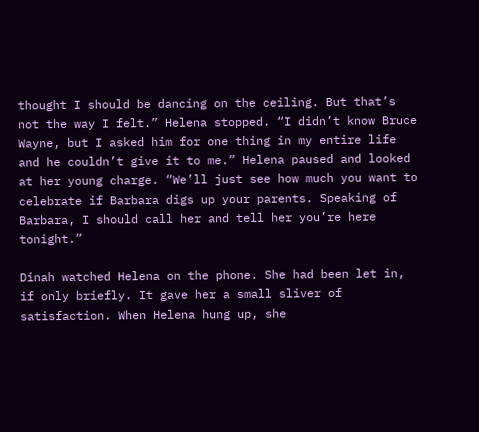thought I should be dancing on the ceiling. But that’s not the way I felt.” Helena stopped. “I didn’t know Bruce Wayne, but I asked him for one thing in my entire life and he couldn’t give it to me.” Helena paused and looked at her young charge. “We’ll just see how much you want to celebrate if Barbara digs up your parents. Speaking of Barbara, I should call her and tell her you’re here tonight.”

Dinah watched Helena on the phone. She had been let in, if only briefly. It gave her a small sliver of satisfaction. When Helena hung up, she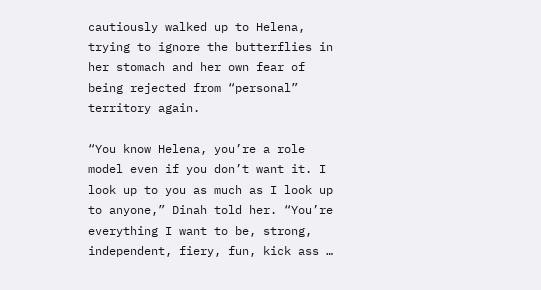cautiously walked up to Helena, trying to ignore the butterflies in her stomach and her own fear of being rejected from “personal” territory again.

“You know Helena, you’re a role model even if you don’t want it. I look up to you as much as I look up to anyone,” Dinah told her. “You’re everything I want to be, strong, independent, fiery, fun, kick ass …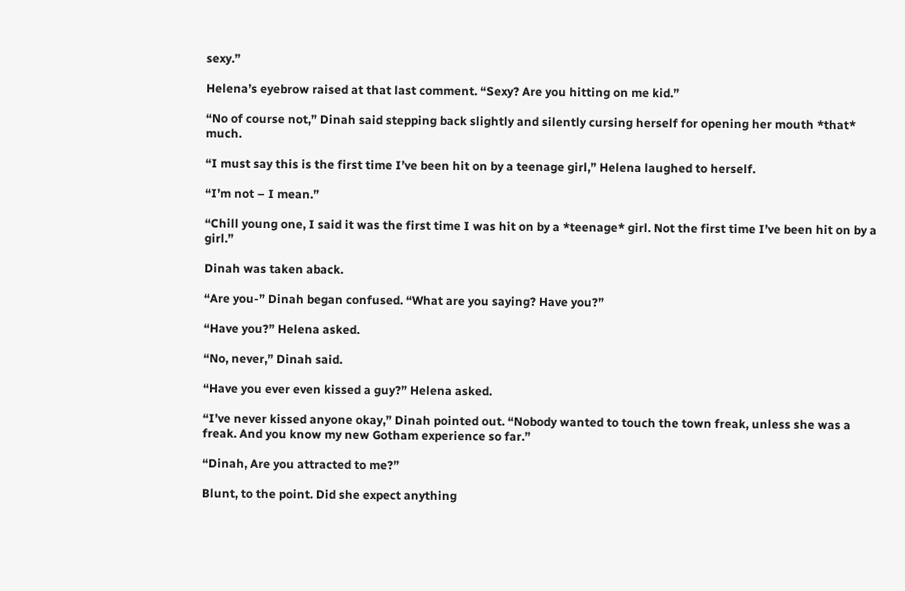sexy.”

Helena’s eyebrow raised at that last comment. “Sexy? Are you hitting on me kid.”

“No of course not,” Dinah said stepping back slightly and silently cursing herself for opening her mouth *that* much.

“I must say this is the first time I’ve been hit on by a teenage girl,” Helena laughed to herself.

“I’m not – I mean.”

“Chill young one, I said it was the first time I was hit on by a *teenage* girl. Not the first time I’ve been hit on by a girl.”

Dinah was taken aback.

“Are you-” Dinah began confused. “What are you saying? Have you?”

“Have you?” Helena asked.

“No, never,” Dinah said.

“Have you ever even kissed a guy?” Helena asked.

“I’ve never kissed anyone okay,” Dinah pointed out. “Nobody wanted to touch the town freak, unless she was a freak. And you know my new Gotham experience so far.”

“Dinah, Are you attracted to me?”

Blunt, to the point. Did she expect anything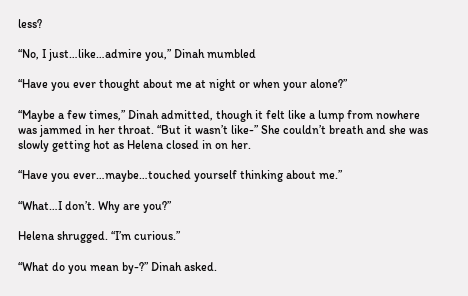less?

“No, I just…like…admire you,” Dinah mumbled

“Have you ever thought about me at night or when your alone?”

“Maybe a few times,” Dinah admitted, though it felt like a lump from nowhere was jammed in her throat. “But it wasn’t like-” She couldn’t breath and she was slowly getting hot as Helena closed in on her.

“Have you ever…maybe…touched yourself thinking about me.”

“What…I don’t. Why are you?”

Helena shrugged. “I’m curious.”

“What do you mean by-?” Dinah asked.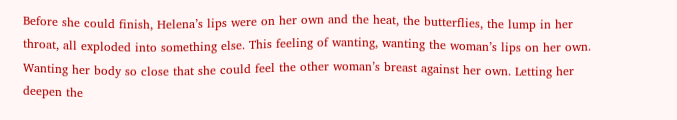Before she could finish, Helena’s lips were on her own and the heat, the butterflies, the lump in her throat, all exploded into something else. This feeling of wanting, wanting the woman’s lips on her own. Wanting her body so close that she could feel the other woman’s breast against her own. Letting her deepen the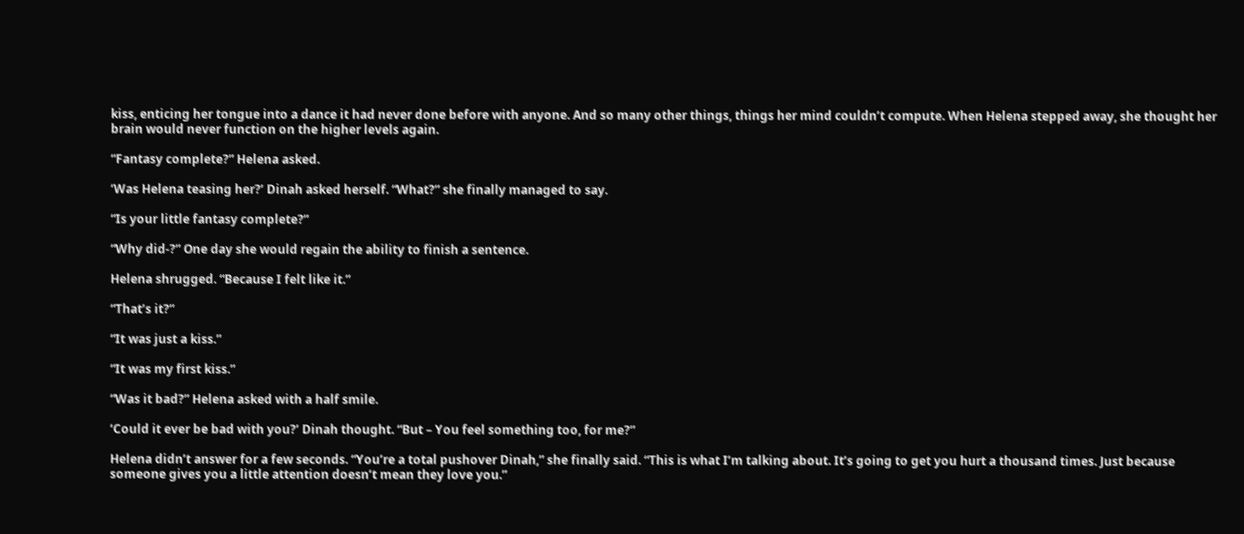kiss, enticing her tongue into a dance it had never done before with anyone. And so many other things, things her mind couldn’t compute. When Helena stepped away, she thought her brain would never function on the higher levels again.

“Fantasy complete?” Helena asked.

‘Was Helena teasing her?’ Dinah asked herself. “What?” she finally managed to say.

“Is your little fantasy complete?”

“Why did-?” One day she would regain the ability to finish a sentence.

Helena shrugged. “Because I felt like it.”

“That’s it?”

“It was just a kiss.”

“It was my first kiss.”

“Was it bad?” Helena asked with a half smile.

‘Could it ever be bad with you?’ Dinah thought. “But – You feel something too, for me?”

Helena didn’t answer for a few seconds. “You’re a total pushover Dinah,” she finally said. “This is what I’m talking about. It’s going to get you hurt a thousand times. Just because someone gives you a little attention doesn’t mean they love you.”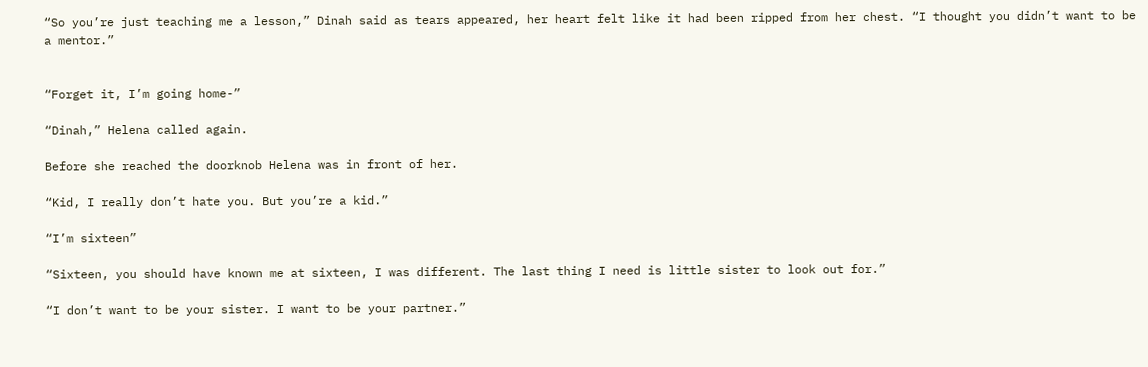“So you’re just teaching me a lesson,” Dinah said as tears appeared, her heart felt like it had been ripped from her chest. “I thought you didn’t want to be a mentor.”


“Forget it, I’m going home-”

“Dinah,” Helena called again.

Before she reached the doorknob Helena was in front of her.

“Kid, I really don’t hate you. But you’re a kid.”

“I’m sixteen”

“Sixteen, you should have known me at sixteen, I was different. The last thing I need is little sister to look out for.”

“I don’t want to be your sister. I want to be your partner.”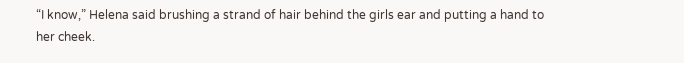“I know,” Helena said brushing a strand of hair behind the girls ear and putting a hand to her cheek.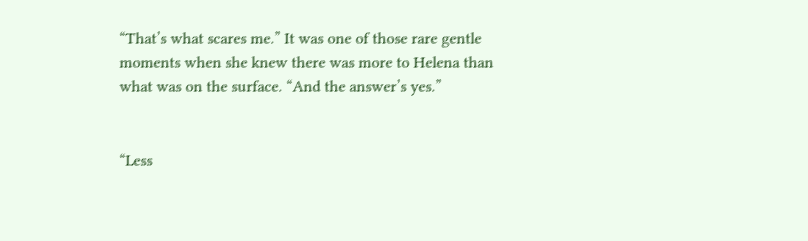“That’s what scares me.” It was one of those rare gentle moments when she knew there was more to Helena than what was on the surface. “And the answer’s yes.”


“Less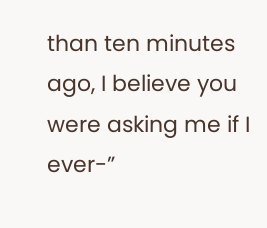than ten minutes ago, I believe you were asking me if I ever-”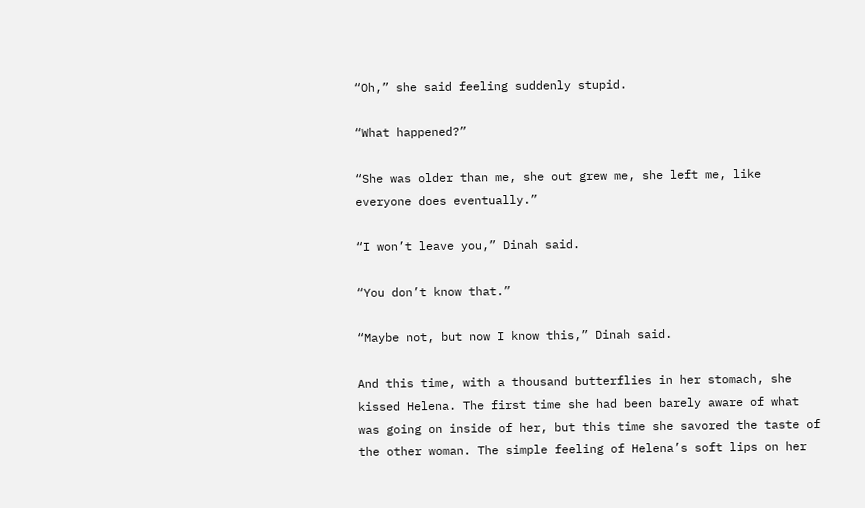“Oh,” she said feeling suddenly stupid.

“What happened?”

“She was older than me, she out grew me, she left me, like everyone does eventually.”

“I won’t leave you,” Dinah said.

“You don’t know that.”

“Maybe not, but now I know this,” Dinah said.

And this time, with a thousand butterflies in her stomach, she kissed Helena. The first time she had been barely aware of what was going on inside of her, but this time she savored the taste of the other woman. The simple feeling of Helena’s soft lips on her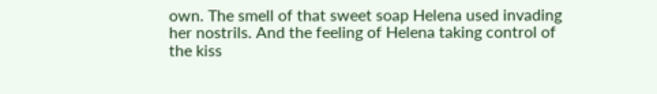own. The smell of that sweet soap Helena used invading her nostrils. And the feeling of Helena taking control of the kiss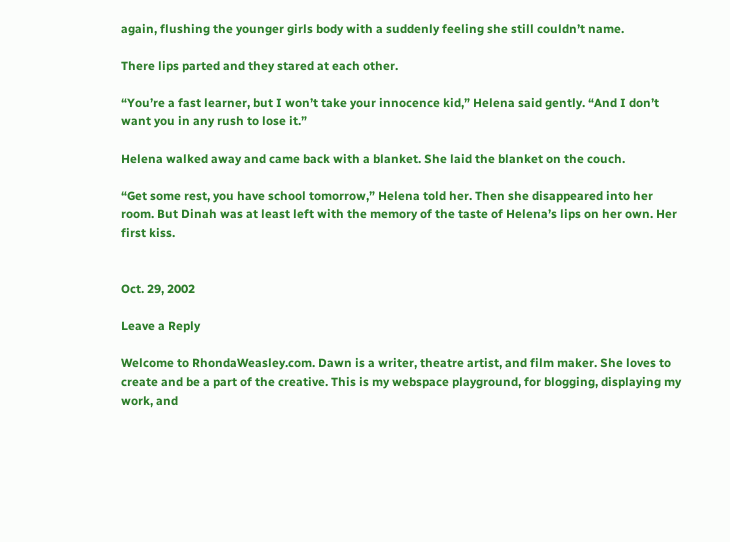again, flushing the younger girls body with a suddenly feeling she still couldn’t name.

There lips parted and they stared at each other.

“You’re a fast learner, but I won’t take your innocence kid,” Helena said gently. “And I don’t want you in any rush to lose it.”

Helena walked away and came back with a blanket. She laid the blanket on the couch.

“Get some rest, you have school tomorrow,” Helena told her. Then she disappeared into her room. But Dinah was at least left with the memory of the taste of Helena’s lips on her own. Her first kiss.


Oct. 29, 2002

Leave a Reply

Welcome to RhondaWeasley.com. Dawn is a writer, theatre artist, and film maker. She loves to create and be a part of the creative. This is my webspace playground, for blogging, displaying my work, and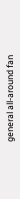general all-around fan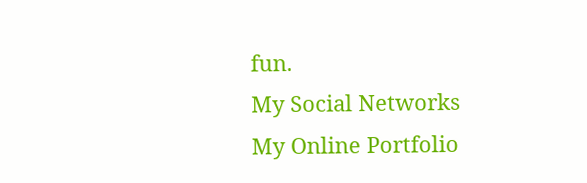fun.
My Social Networks
My Online Portfolio